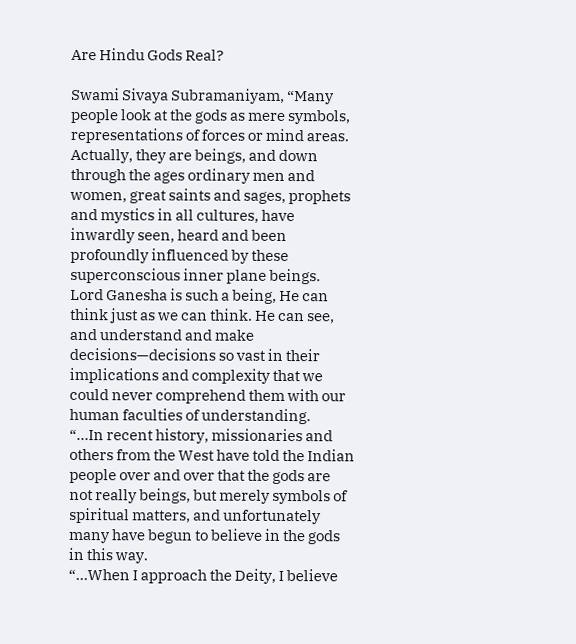Are Hindu Gods Real?

Swami Sivaya Subramaniyam, “Many people look at the gods as mere symbols, representations of forces or mind areas. Actually, they are beings, and down through the ages ordinary men and women, great saints and sages, prophets and mystics in all cultures, have inwardly seen, heard and been profoundly influenced by these superconscious inner plane beings. Lord Ganesha is such a being, He can think just as we can think. He can see, and understand and make decisions—decisions so vast in their implications and complexity that we could never comprehend them with our human faculties of understanding.
“…In recent history, missionaries and others from the West have told the Indian people over and over that the gods are not really beings, but merely symbols of spiritual matters, and unfortunately many have begun to believe in the gods in this way.
“…When I approach the Deity, I believe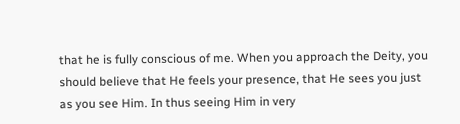that he is fully conscious of me. When you approach the Deity, you should believe that He feels your presence, that He sees you just as you see Him. In thus seeing Him in very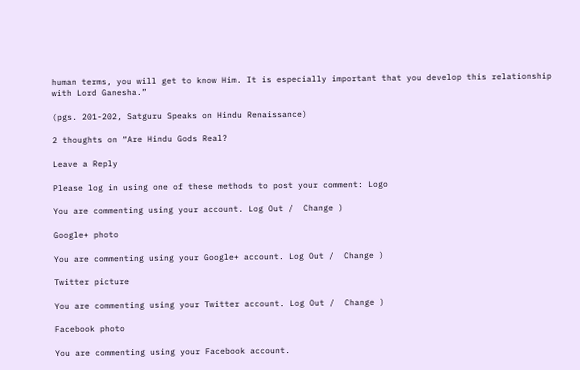human terms, you will get to know Him. It is especially important that you develop this relationship with Lord Ganesha.”

(pgs. 201-202, Satguru Speaks on Hindu Renaissance)

2 thoughts on “Are Hindu Gods Real?

Leave a Reply

Please log in using one of these methods to post your comment: Logo

You are commenting using your account. Log Out /  Change )

Google+ photo

You are commenting using your Google+ account. Log Out /  Change )

Twitter picture

You are commenting using your Twitter account. Log Out /  Change )

Facebook photo

You are commenting using your Facebook account.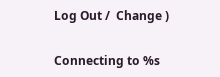Log Out /  Change )


Connecting to %s